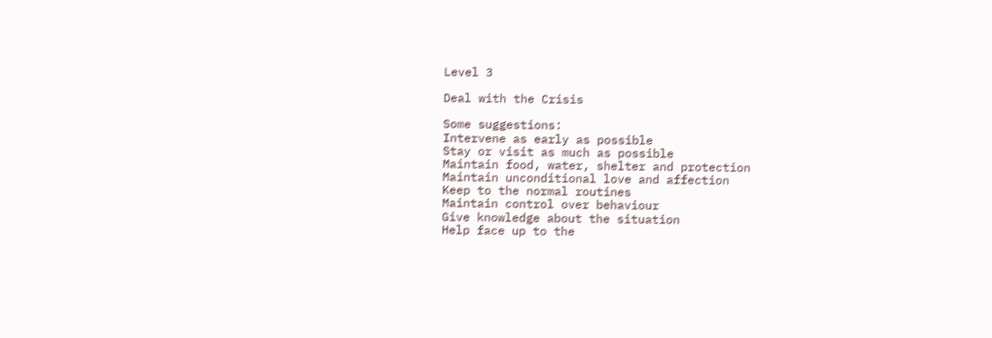Level 3

Deal with the Crisis

Some suggestions:
Intervene as early as possible
Stay or visit as much as possible
Maintain food, water, shelter and protection
Maintain unconditional love and affection
Keep to the normal routines
Maintain control over behaviour
Give knowledge about the situation
Help face up to the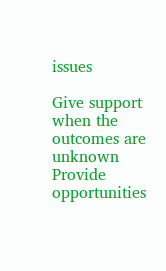issues

Give support when the outcomes are unknown
Provide opportunities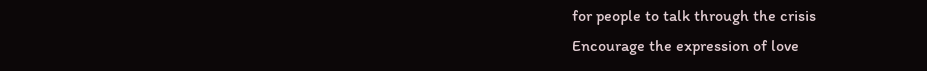for people to talk through the crisis
Encourage the expression of love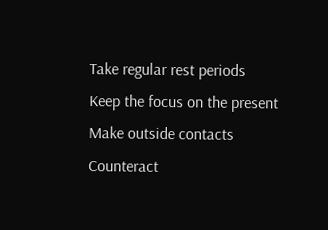Take regular rest periods
Keep the focus on the present
Make outside contacts
Counteract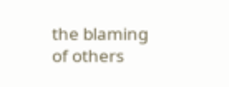the blaming of others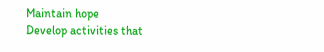Maintain hope
Develop activities that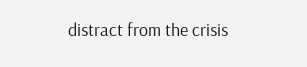distract from the crisis